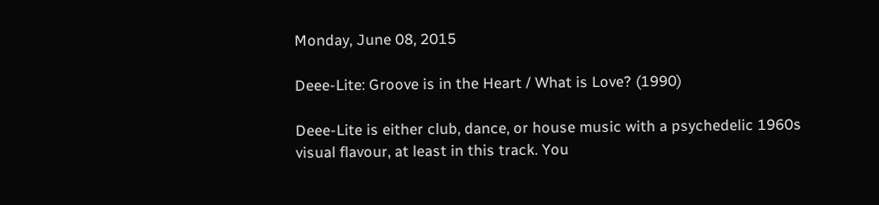Monday, June 08, 2015

Deee-Lite: Groove is in the Heart / What is Love? (1990)

Deee-Lite is either club, dance, or house music with a psychedelic 1960s visual flavour, at least in this track. You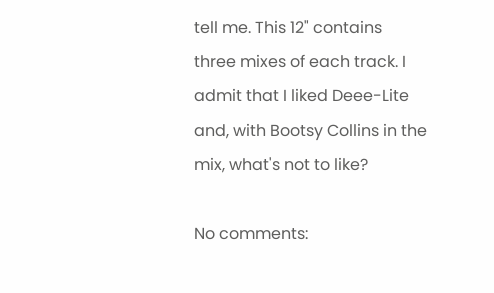tell me. This 12" contains three mixes of each track. I admit that I liked Deee-Lite and, with Bootsy Collins in the mix, what's not to like?

No comments: